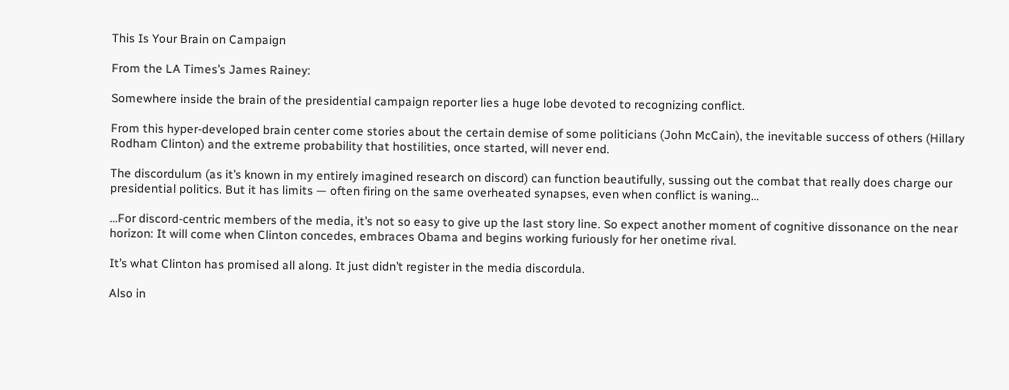This Is Your Brain on Campaign

From the LA Times’s James Rainey:

Somewhere inside the brain of the presidential campaign reporter lies a huge lobe devoted to recognizing conflict.

From this hyper-developed brain center come stories about the certain demise of some politicians (John McCain), the inevitable success of others (Hillary Rodham Clinton) and the extreme probability that hostilities, once started, will never end.

The discordulum (as it’s known in my entirely imagined research on discord) can function beautifully, sussing out the combat that really does charge our presidential politics. But it has limits — often firing on the same overheated synapses, even when conflict is waning…

…For discord-centric members of the media, it’s not so easy to give up the last story line. So expect another moment of cognitive dissonance on the near horizon: It will come when Clinton concedes, embraces Obama and begins working furiously for her onetime rival.

It’s what Clinton has promised all along. It just didn’t register in the media discordula.

Also in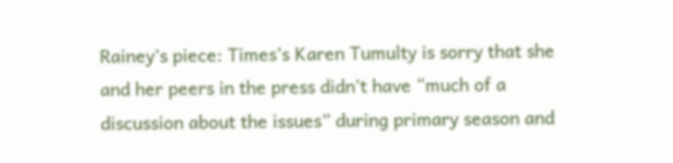Rainey’s piece: Times’s Karen Tumulty is sorry that she and her peers in the press didn’t have “much of a discussion about the issues” during primary season and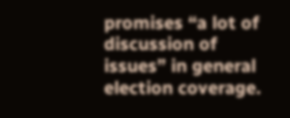promises “a lot of discussion of issues” in general election coverage.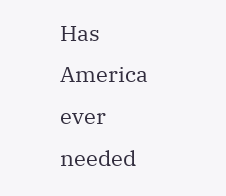Has America ever needed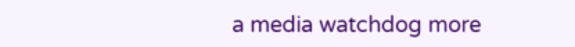a media watchdog more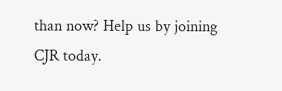than now? Help us by joining CJR today.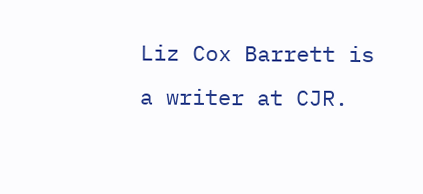Liz Cox Barrett is a writer at CJR.